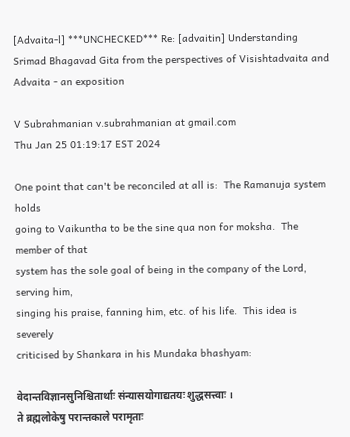[Advaita-l] ***UNCHECKED*** Re: [advaitin] Understanding Srimad Bhagavad Gita from the perspectives of Visishtadvaita and Advaita - an exposition

V Subrahmanian v.subrahmanian at gmail.com
Thu Jan 25 01:19:17 EST 2024

One point that can't be reconciled at all is:  The Ramanuja system holds
going to Vaikuntha to be the sine qua non for moksha.  The member of that
system has the sole goal of being in the company of the Lord, serving him,
singing his praise, fanning him, etc. of his life.  This idea is severely
criticised by Shankara in his Mundaka bhashyam:

वेदान्तविज्ञानसुनिश्चितार्थाः संन्यासयोगाद्यतयः शुद्धसत्त्वाः ।
ते ब्रह्मलोकेषु परान्तकाले परामृताः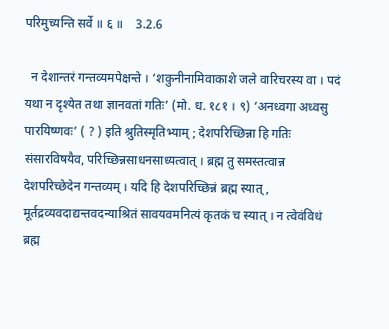परिमुच्यन्ति सर्वे ॥ ६ ॥    3.2.6

  न देशान्तरं गन्तव्यमपेक्षन्ते । ‘शकुनीनामिवाकाशे जले वारिचरस्य वा । पदं
यथा न दृश्येत तथा ज्ञानवतां गतिः’ (मो. ध. १८१ । ९) ‘अनध्वगा अध्वसु
पारयिष्णवः’ ( ? ) इति श्रुतिस्मृतिभ्याम् ; देशपरिच्छिन्ना हि गतिः
संसारविषयैव, परिच्छिन्नसाधनसाध्यत्वात् । ब्रह्म तु समस्तत्वान्न
देशपरिच्छेदेन गन्तव्यम् । यदि हि देशपरिच्छिन्नं ब्रह्म स्यात् ,
मूर्तद्रव्यवदाद्यन्तवदन्याश्रितं सावयवमनित्यं कृतकं च स्यात् । न त्वेवंविधं
ब्रह्म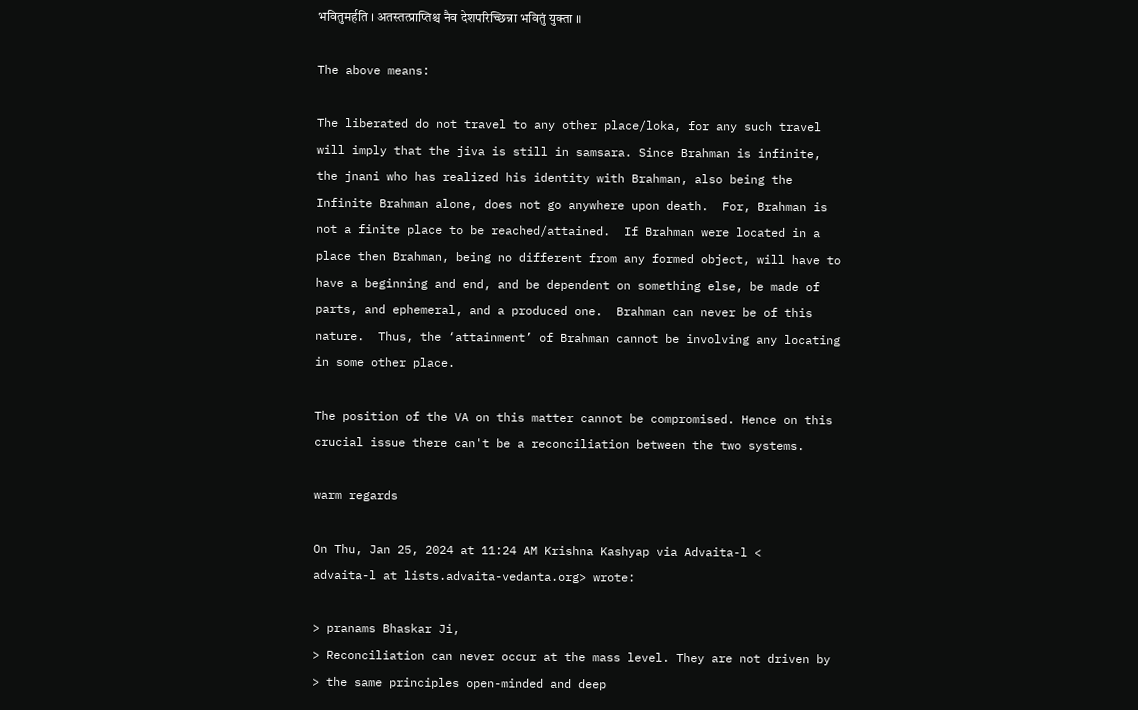भवितुमर्हति । अतस्तत्प्राप्तिश्च नैव देशपरिच्छिन्ना भवितुं युक्ता ॥

The above means:

The liberated do not travel to any other place/loka, for any such travel
will imply that the jiva is still in samsara. Since Brahman is infinite,
the jnani who has realized his identity with Brahman, also being the
Infinite Brahman alone, does not go anywhere upon death.  For, Brahman is
not a finite place to be reached/attained.  If Brahman were located in a
place then Brahman, being no different from any formed object, will have to
have a beginning and end, and be dependent on something else, be made of
parts, and ephemeral, and a produced one.  Brahman can never be of this
nature.  Thus, the ‘attainment’ of Brahman cannot be involving any locating
in some other place.

The position of the VA on this matter cannot be compromised. Hence on this
crucial issue there can't be a reconciliation between the two systems.

warm regards

On Thu, Jan 25, 2024 at 11:24 AM Krishna Kashyap via Advaita-l <
advaita-l at lists.advaita-vedanta.org> wrote:

> pranams Bhaskar Ji,
> Reconciliation can never occur at the mass level. They are not driven by
> the same principles open-minded and deep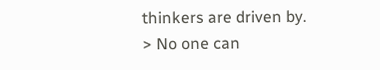thinkers are driven by.
> No one can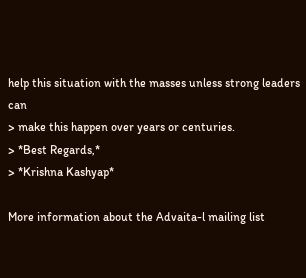help this situation with the masses unless strong leaders can
> make this happen over years or centuries.
> *Best Regards,*
> *Krishna Kashyap*

More information about the Advaita-l mailing list